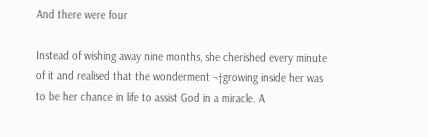And there were four

Instead of wishing away nine months, she cherished every minute of it and realised that the wonderment ¬†growing inside her was to be her chance in life to assist God in a miracle. A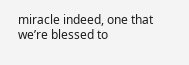miracle indeed, one that we’re blessed to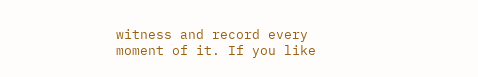witness and record every moment of it. If you like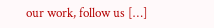our work, follow us […]